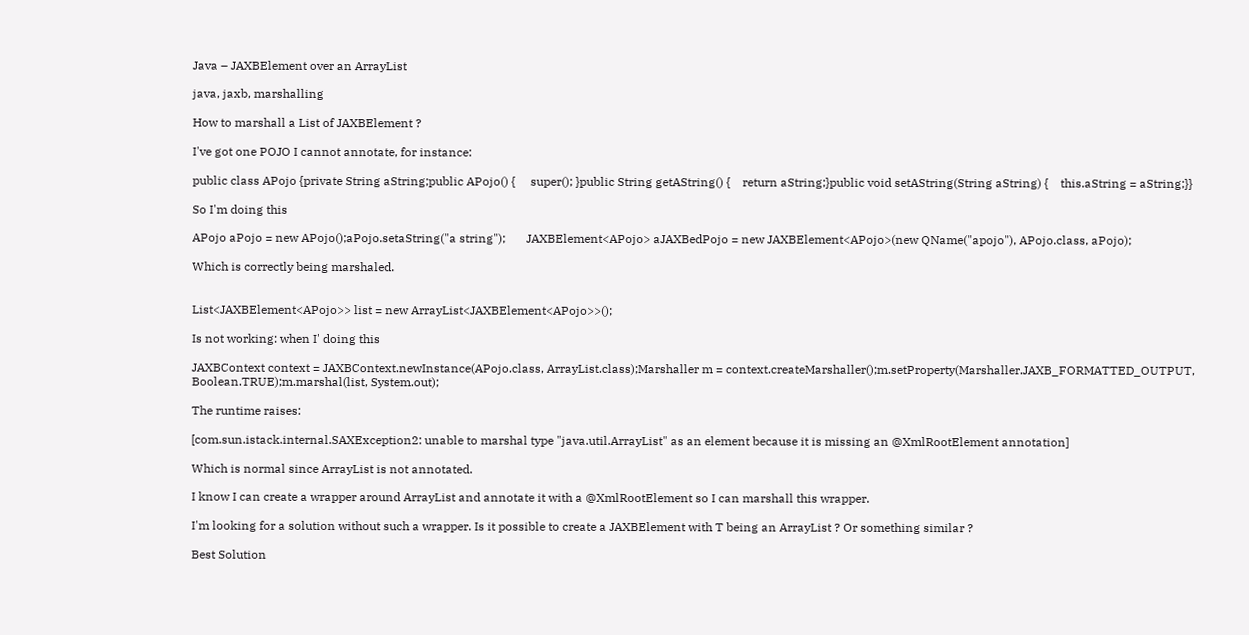Java – JAXBElement over an ArrayList

java, jaxb, marshalling

How to marshall a List of JAXBElement ?

I've got one POJO I cannot annotate, for instance:

public class APojo {private String aString;public APojo() {     super(); }public String getAString() {    return aString;}public void setAString(String aString) {    this.aString = aString;}}

So I'm doing this

APojo aPojo = new APojo();aPojo.setaString("a string");       JAXBElement<APojo> aJAXBedPojo = new JAXBElement<APojo>(new QName("apojo"), APojo.class, aPojo);

Which is correctly being marshaled.


List<JAXBElement<APojo>> list = new ArrayList<JAXBElement<APojo>>();

Is not working: when I' doing this

JAXBContext context = JAXBContext.newInstance(APojo.class, ArrayList.class);Marshaller m = context.createMarshaller();m.setProperty(Marshaller.JAXB_FORMATTED_OUTPUT, Boolean.TRUE);m.marshal(list, System.out);

The runtime raises:

[com.sun.istack.internal.SAXException2: unable to marshal type "java.util.ArrayList" as an element because it is missing an @XmlRootElement annotation]

Which is normal since ArrayList is not annotated.

I know I can create a wrapper around ArrayList and annotate it with a @XmlRootElement so I can marshall this wrapper.

I'm looking for a solution without such a wrapper. Is it possible to create a JAXBElement with T being an ArrayList ? Or something similar ?

Best Solution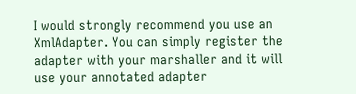I would strongly recommend you use an XmlAdapter. You can simply register the adapter with your marshaller and it will use your annotated adapter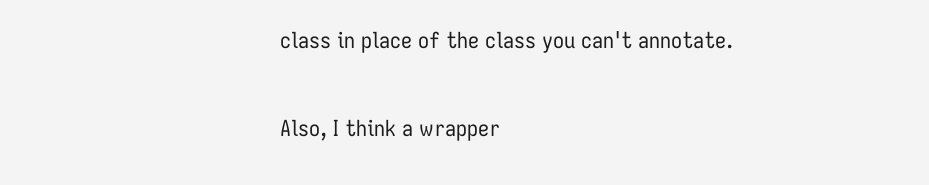class in place of the class you can't annotate.

Also, I think a wrapper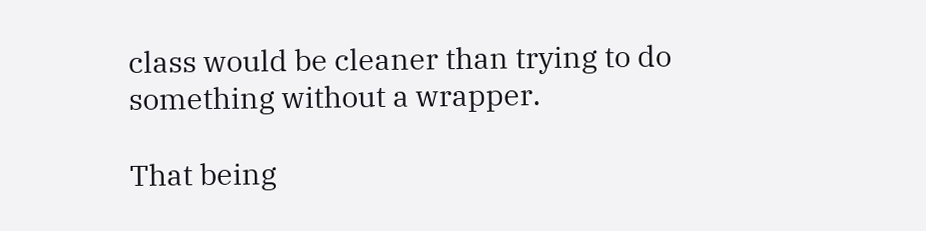class would be cleaner than trying to do something without a wrapper.

That being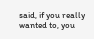said, if you really wanted to, you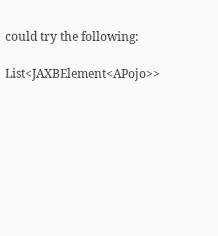could try the following:

List<JAXBElement<APojo>>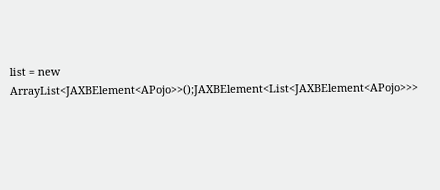list = new ArrayList<JAXBElement<APojo>>();JAXBElement<List<JAXBElement<APojo>>>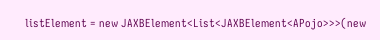listElement = new JAXBElement<List<JAXBElement<APojo>>>(new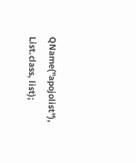QName("apojolist"), List.class, list);